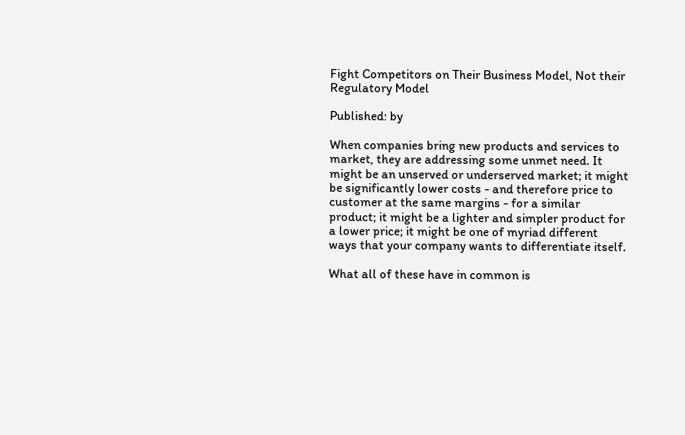Fight Competitors on Their Business Model, Not their Regulatory Model

Published: by

When companies bring new products and services to market, they are addressing some unmet need. It might be an unserved or underserved market; it might be significantly lower costs - and therefore price to customer at the same margins - for a similar product; it might be a lighter and simpler product for a lower price; it might be one of myriad different ways that your company wants to differentiate itself.

What all of these have in common is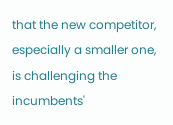that the new competitor, especially a smaller one, is challenging the incumbents'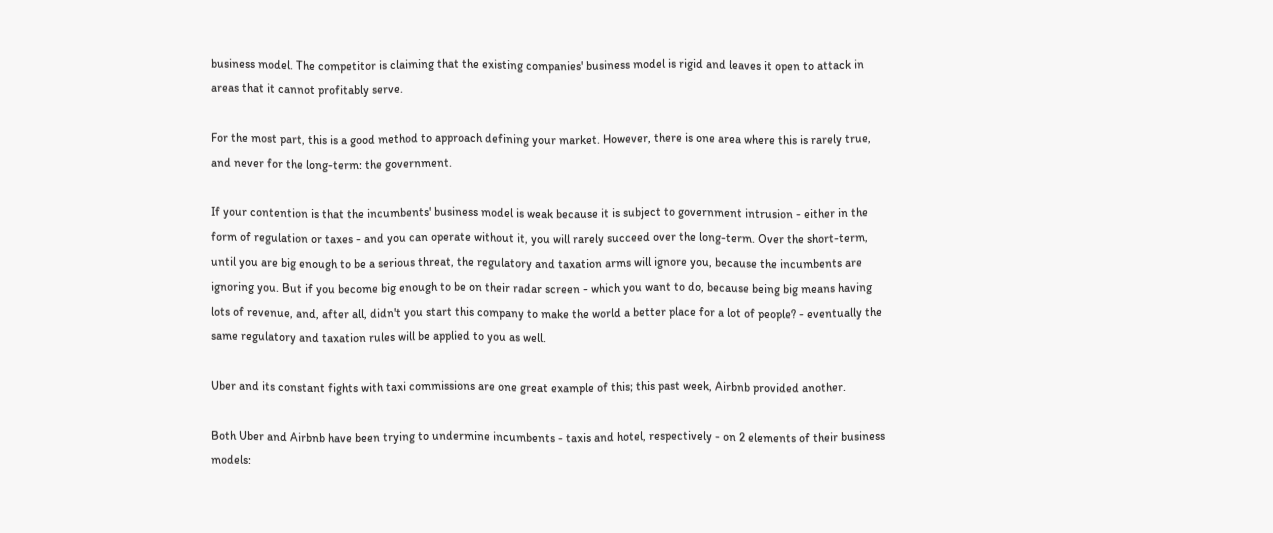business model. The competitor is claiming that the existing companies' business model is rigid and leaves it open to attack in areas that it cannot profitably serve.

For the most part, this is a good method to approach defining your market. However, there is one area where this is rarely true, and never for the long-term: the government.

If your contention is that the incumbents' business model is weak because it is subject to government intrusion - either in the form of regulation or taxes - and you can operate without it, you will rarely succeed over the long-term. Over the short-term, until you are big enough to be a serious threat, the regulatory and taxation arms will ignore you, because the incumbents are ignoring you. But if you become big enough to be on their radar screen - which you want to do, because being big means having lots of revenue, and, after all, didn't you start this company to make the world a better place for a lot of people? - eventually the same regulatory and taxation rules will be applied to you as well.

Uber and its constant fights with taxi commissions are one great example of this; this past week, Airbnb provided another.

Both Uber and Airbnb have been trying to undermine incumbents - taxis and hotel, respectively - on 2 elements of their business models: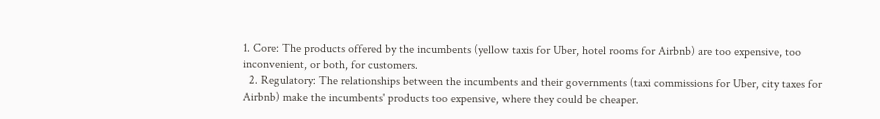1. Core: The products offered by the incumbents (yellow taxis for Uber, hotel rooms for Airbnb) are too expensive, too inconvenient, or both, for customers.
  2. Regulatory: The relationships between the incumbents and their governments (taxi commissions for Uber, city taxes for Airbnb) make the incumbents' products too expensive, where they could be cheaper.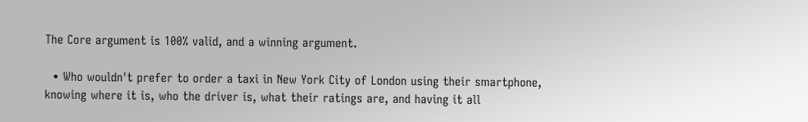The Core argument is 100% valid, and a winning argument.

  • Who wouldn't prefer to order a taxi in New York City of London using their smartphone, knowing where it is, who the driver is, what their ratings are, and having it all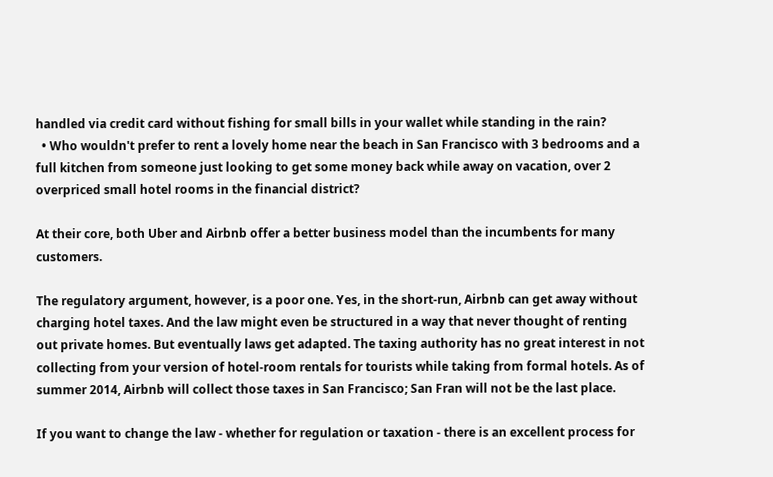handled via credit card without fishing for small bills in your wallet while standing in the rain?
  • Who wouldn't prefer to rent a lovely home near the beach in San Francisco with 3 bedrooms and a full kitchen from someone just looking to get some money back while away on vacation, over 2 overpriced small hotel rooms in the financial district?

At their core, both Uber and Airbnb offer a better business model than the incumbents for many customers.

The regulatory argument, however, is a poor one. Yes, in the short-run, Airbnb can get away without charging hotel taxes. And the law might even be structured in a way that never thought of renting out private homes. But eventually laws get adapted. The taxing authority has no great interest in not collecting from your version of hotel-room rentals for tourists while taking from formal hotels. As of summer 2014, Airbnb will collect those taxes in San Francisco; San Fran will not be the last place.

If you want to change the law - whether for regulation or taxation - there is an excellent process for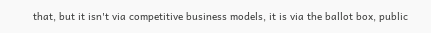that, but it isn't via competitive business models, it is via the ballot box, public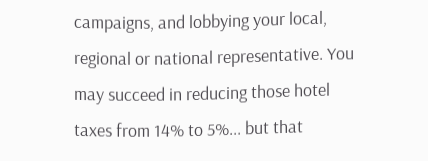campaigns, and lobbying your local, regional or national representative. You may succeed in reducing those hotel taxes from 14% to 5%... but that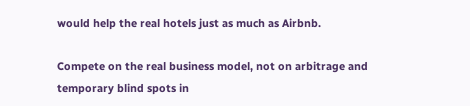would help the real hotels just as much as Airbnb.

Compete on the real business model, not on arbitrage and temporary blind spots in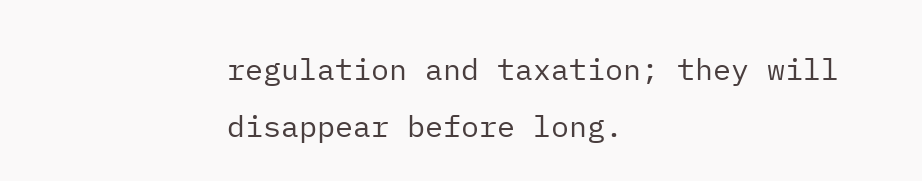regulation and taxation; they will disappear before long.